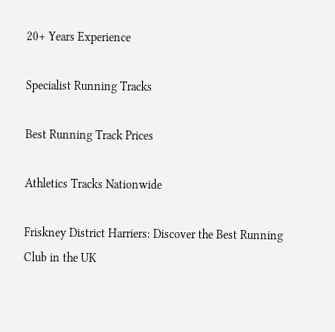20+ Years Experience

Specialist Running Tracks

Best Running Track Prices

Athletics Tracks Nationwide

Friskney District Harriers: Discover the Best Running Club in the UK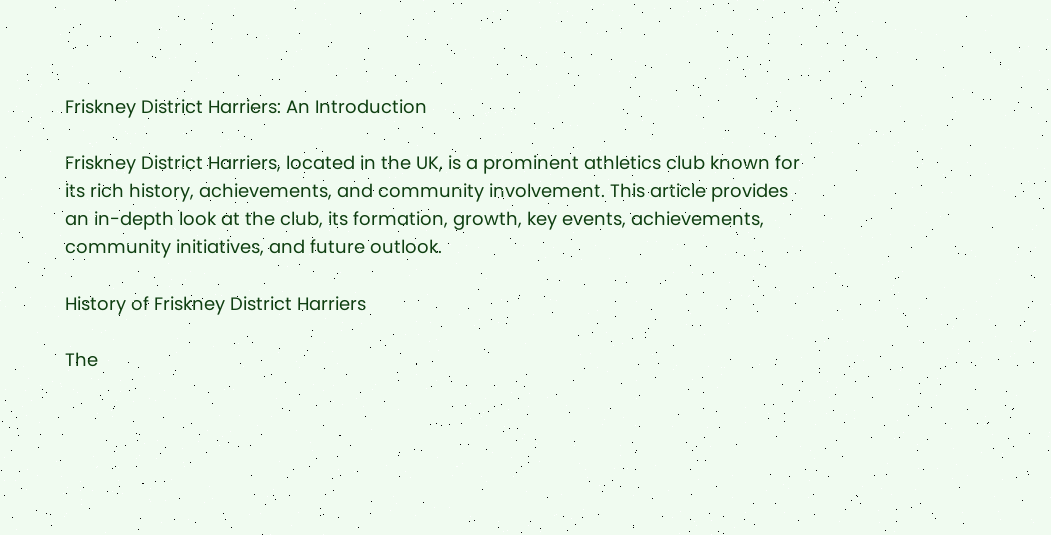Friskney District Harriers: An Introduction

Friskney District Harriers, located in the UK, is a prominent athletics club known for its rich history, achievements, and community involvement. This article provides an in-depth look at the club, its formation, growth, key events, achievements, community initiatives, and future outlook.

History of Friskney District Harriers

The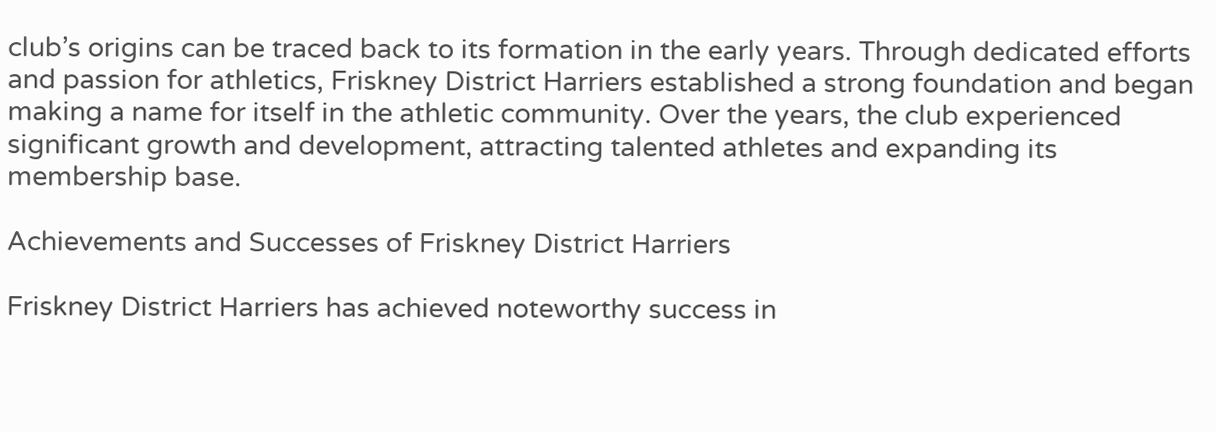club’s origins can be traced back to its formation in the early years. Through dedicated efforts and passion for athletics, Friskney District Harriers established a strong foundation and began making a name for itself in the athletic community. Over the years, the club experienced significant growth and development, attracting talented athletes and expanding its membership base.

Achievements and Successes of Friskney District Harriers

Friskney District Harriers has achieved noteworthy success in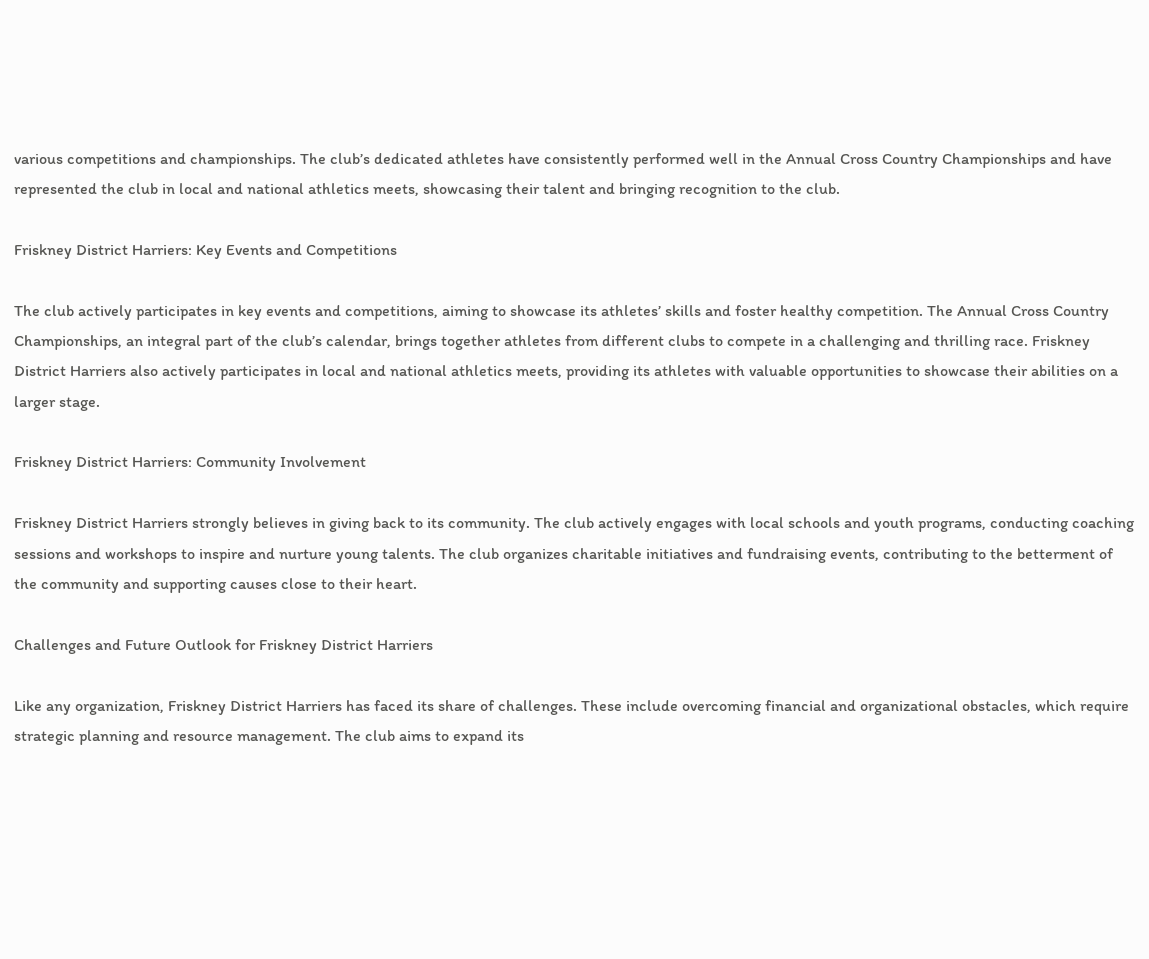various competitions and championships. The club’s dedicated athletes have consistently performed well in the Annual Cross Country Championships and have represented the club in local and national athletics meets, showcasing their talent and bringing recognition to the club.

Friskney District Harriers: Key Events and Competitions

The club actively participates in key events and competitions, aiming to showcase its athletes’ skills and foster healthy competition. The Annual Cross Country Championships, an integral part of the club’s calendar, brings together athletes from different clubs to compete in a challenging and thrilling race. Friskney District Harriers also actively participates in local and national athletics meets, providing its athletes with valuable opportunities to showcase their abilities on a larger stage.

Friskney District Harriers: Community Involvement

Friskney District Harriers strongly believes in giving back to its community. The club actively engages with local schools and youth programs, conducting coaching sessions and workshops to inspire and nurture young talents. The club organizes charitable initiatives and fundraising events, contributing to the betterment of the community and supporting causes close to their heart.

Challenges and Future Outlook for Friskney District Harriers

Like any organization, Friskney District Harriers has faced its share of challenges. These include overcoming financial and organizational obstacles, which require strategic planning and resource management. The club aims to expand its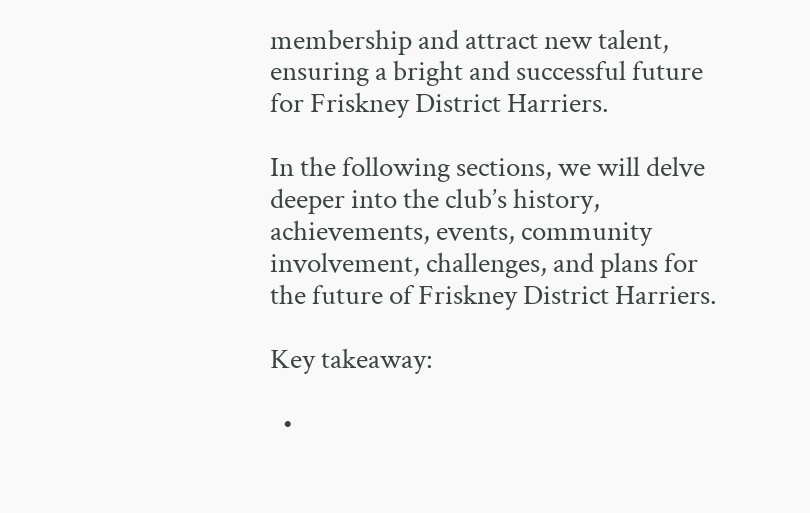membership and attract new talent, ensuring a bright and successful future for Friskney District Harriers.

In the following sections, we will delve deeper into the club’s history, achievements, events, community involvement, challenges, and plans for the future of Friskney District Harriers.

Key takeaway:

  •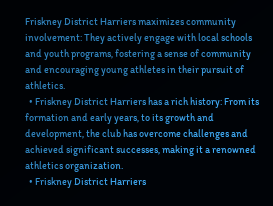Friskney District Harriers maximizes community involvement: They actively engage with local schools and youth programs, fostering a sense of community and encouraging young athletes in their pursuit of athletics.
  • Friskney District Harriers has a rich history: From its formation and early years, to its growth and development, the club has overcome challenges and achieved significant successes, making it a renowned athletics organization.
  • Friskney District Harriers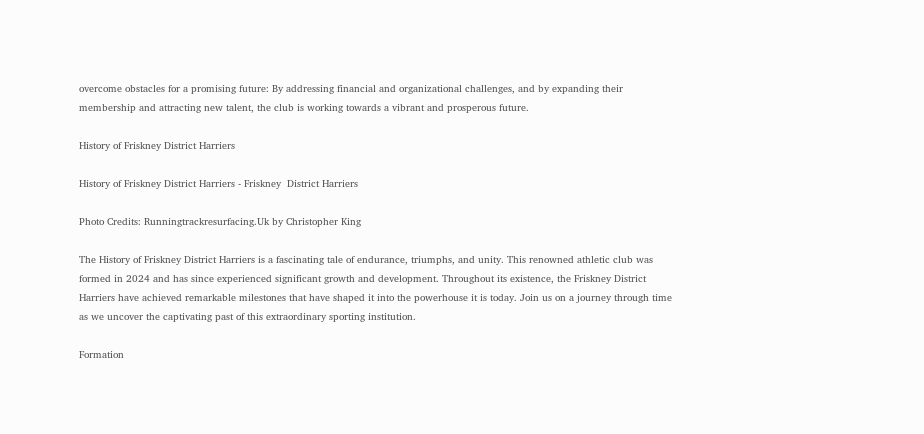overcome obstacles for a promising future: By addressing financial and organizational challenges, and by expanding their membership and attracting new talent, the club is working towards a vibrant and prosperous future.

History of Friskney District Harriers

History of Friskney District Harriers - Friskney  District Harriers

Photo Credits: Runningtrackresurfacing.Uk by Christopher King

The History of Friskney District Harriers is a fascinating tale of endurance, triumphs, and unity. This renowned athletic club was formed in 2024 and has since experienced significant growth and development. Throughout its existence, the Friskney District Harriers have achieved remarkable milestones that have shaped it into the powerhouse it is today. Join us on a journey through time as we uncover the captivating past of this extraordinary sporting institution.

Formation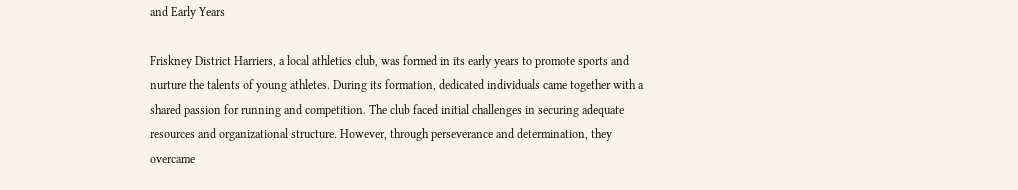and Early Years

Friskney District Harriers, a local athletics club, was formed in its early years to promote sports and nurture the talents of young athletes. During its formation, dedicated individuals came together with a shared passion for running and competition. The club faced initial challenges in securing adequate resources and organizational structure. However, through perseverance and determination, they overcame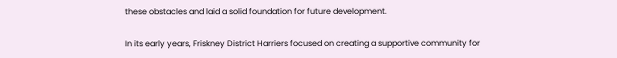these obstacles and laid a solid foundation for future development.

In its early years, Friskney District Harriers focused on creating a supportive community for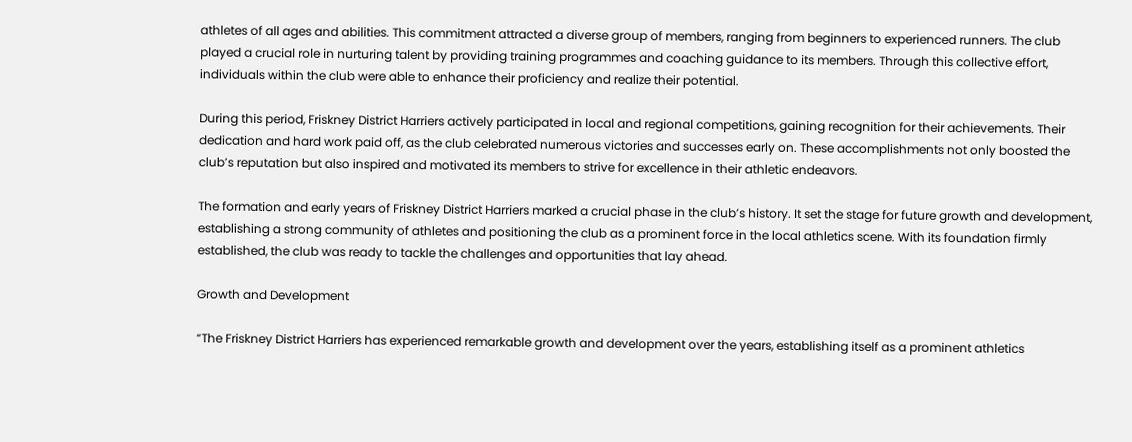athletes of all ages and abilities. This commitment attracted a diverse group of members, ranging from beginners to experienced runners. The club played a crucial role in nurturing talent by providing training programmes and coaching guidance to its members. Through this collective effort, individuals within the club were able to enhance their proficiency and realize their potential.

During this period, Friskney District Harriers actively participated in local and regional competitions, gaining recognition for their achievements. Their dedication and hard work paid off, as the club celebrated numerous victories and successes early on. These accomplishments not only boosted the club’s reputation but also inspired and motivated its members to strive for excellence in their athletic endeavors.

The formation and early years of Friskney District Harriers marked a crucial phase in the club’s history. It set the stage for future growth and development, establishing a strong community of athletes and positioning the club as a prominent force in the local athletics scene. With its foundation firmly established, the club was ready to tackle the challenges and opportunities that lay ahead.

Growth and Development

“The Friskney District Harriers has experienced remarkable growth and development over the years, establishing itself as a prominent athletics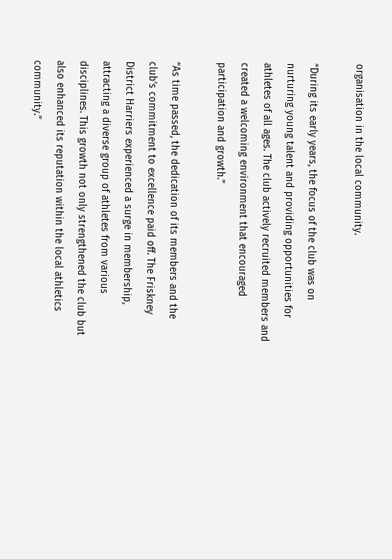organisation in the local community.

“During its early years, the focus of the club was on nurturing young talent and providing opportunities for athletes of all ages. The club actively recruited members and created a welcoming environment that encouraged participation and growth.”

“As time passed, the dedication of its members and the club’s commitment to excellence paid off. The Friskney District Harriers experienced a surge in membership, attracting a diverse group of athletes from various disciplines. This growth not only strengthened the club but also enhanced its reputation within the local athletics community.”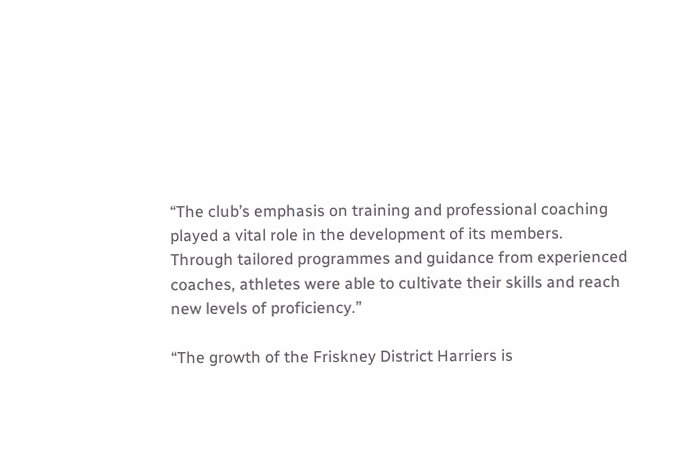“The club’s emphasis on training and professional coaching played a vital role in the development of its members. Through tailored programmes and guidance from experienced coaches, athletes were able to cultivate their skills and reach new levels of proficiency.”

“The growth of the Friskney District Harriers is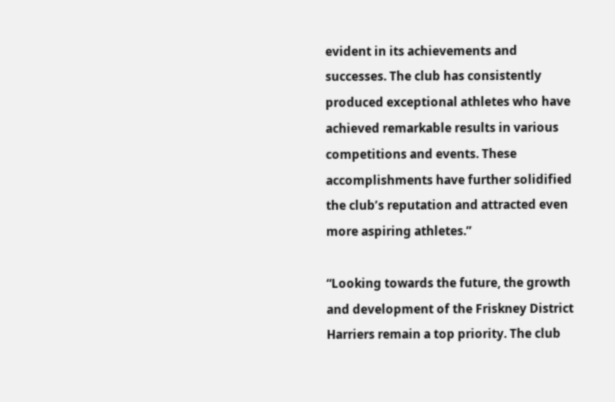evident in its achievements and successes. The club has consistently produced exceptional athletes who have achieved remarkable results in various competitions and events. These accomplishments have further solidified the club’s reputation and attracted even more aspiring athletes.”

“Looking towards the future, the growth and development of the Friskney District Harriers remain a top priority. The club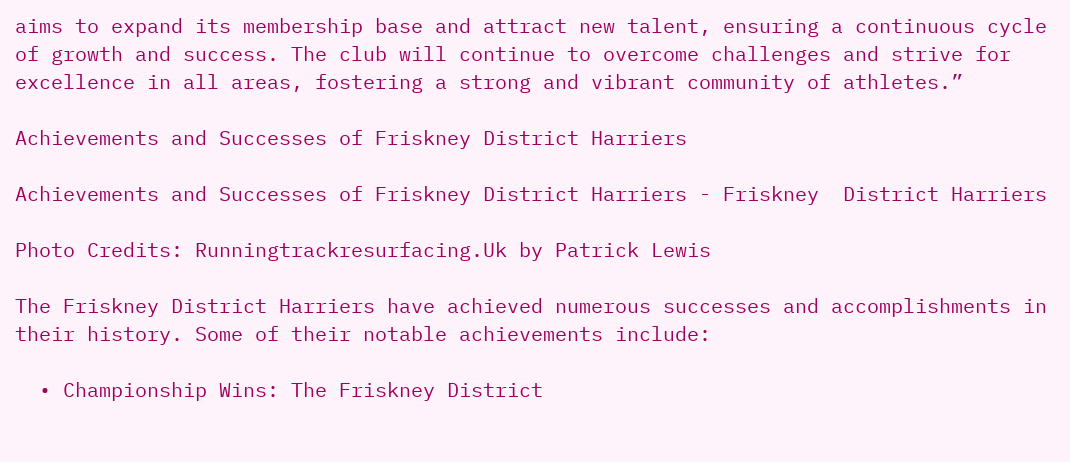aims to expand its membership base and attract new talent, ensuring a continuous cycle of growth and success. The club will continue to overcome challenges and strive for excellence in all areas, fostering a strong and vibrant community of athletes.”

Achievements and Successes of Friskney District Harriers

Achievements and Successes of Friskney District Harriers - Friskney  District Harriers

Photo Credits: Runningtrackresurfacing.Uk by Patrick Lewis

The Friskney District Harriers have achieved numerous successes and accomplishments in their history. Some of their notable achievements include:

  • Championship Wins: The Friskney District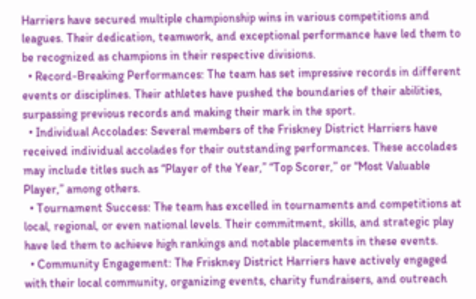Harriers have secured multiple championship wins in various competitions and leagues. Their dedication, teamwork, and exceptional performance have led them to be recognized as champions in their respective divisions.
  • Record-Breaking Performances: The team has set impressive records in different events or disciplines. Their athletes have pushed the boundaries of their abilities, surpassing previous records and making their mark in the sport.
  • Individual Accolades: Several members of the Friskney District Harriers have received individual accolades for their outstanding performances. These accolades may include titles such as “Player of the Year,” “Top Scorer,” or “Most Valuable Player,” among others.
  • Tournament Success: The team has excelled in tournaments and competitions at local, regional, or even national levels. Their commitment, skills, and strategic play have led them to achieve high rankings and notable placements in these events.
  • Community Engagement: The Friskney District Harriers have actively engaged with their local community, organizing events, charity fundraisers, and outreach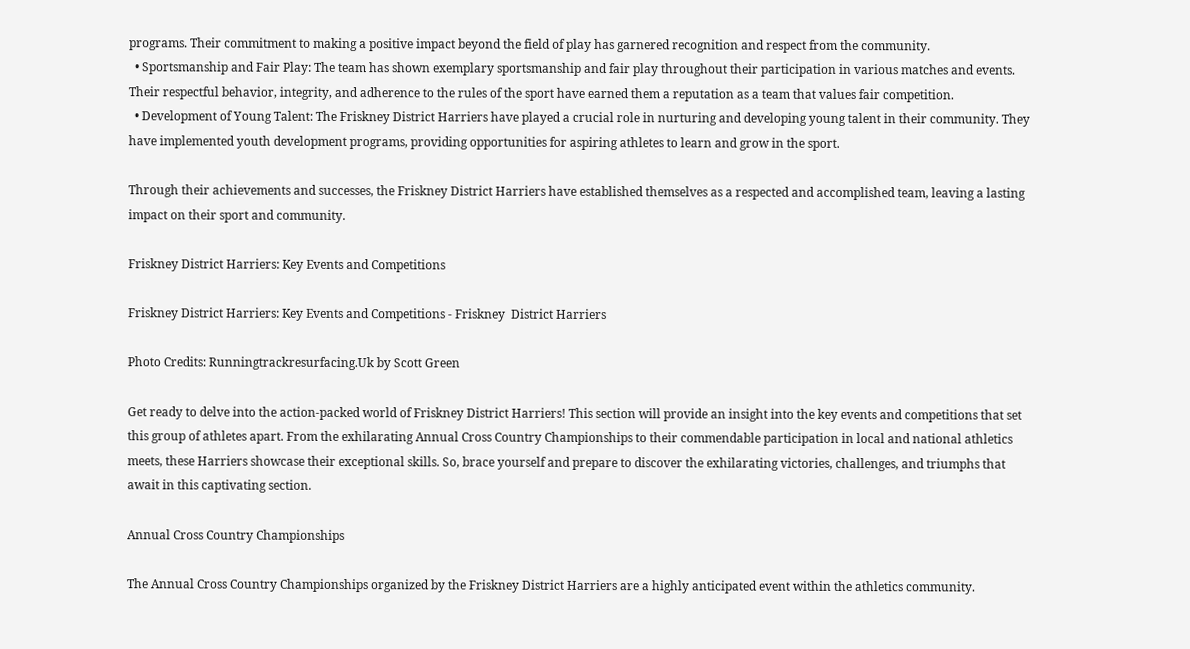programs. Their commitment to making a positive impact beyond the field of play has garnered recognition and respect from the community.
  • Sportsmanship and Fair Play: The team has shown exemplary sportsmanship and fair play throughout their participation in various matches and events. Their respectful behavior, integrity, and adherence to the rules of the sport have earned them a reputation as a team that values fair competition.
  • Development of Young Talent: The Friskney District Harriers have played a crucial role in nurturing and developing young talent in their community. They have implemented youth development programs, providing opportunities for aspiring athletes to learn and grow in the sport.

Through their achievements and successes, the Friskney District Harriers have established themselves as a respected and accomplished team, leaving a lasting impact on their sport and community.

Friskney District Harriers: Key Events and Competitions

Friskney District Harriers: Key Events and Competitions - Friskney  District Harriers

Photo Credits: Runningtrackresurfacing.Uk by Scott Green

Get ready to delve into the action-packed world of Friskney District Harriers! This section will provide an insight into the key events and competitions that set this group of athletes apart. From the exhilarating Annual Cross Country Championships to their commendable participation in local and national athletics meets, these Harriers showcase their exceptional skills. So, brace yourself and prepare to discover the exhilarating victories, challenges, and triumphs that await in this captivating section.

Annual Cross Country Championships

The Annual Cross Country Championships organized by the Friskney District Harriers are a highly anticipated event within the athletics community.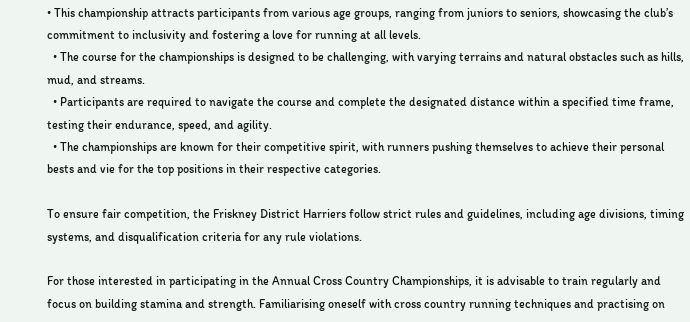• This championship attracts participants from various age groups, ranging from juniors to seniors, showcasing the club’s commitment to inclusivity and fostering a love for running at all levels.
  • The course for the championships is designed to be challenging, with varying terrains and natural obstacles such as hills, mud, and streams.
  • Participants are required to navigate the course and complete the designated distance within a specified time frame, testing their endurance, speed, and agility.
  • The championships are known for their competitive spirit, with runners pushing themselves to achieve their personal bests and vie for the top positions in their respective categories.

To ensure fair competition, the Friskney District Harriers follow strict rules and guidelines, including age divisions, timing systems, and disqualification criteria for any rule violations.

For those interested in participating in the Annual Cross Country Championships, it is advisable to train regularly and focus on building stamina and strength. Familiarising oneself with cross country running techniques and practising on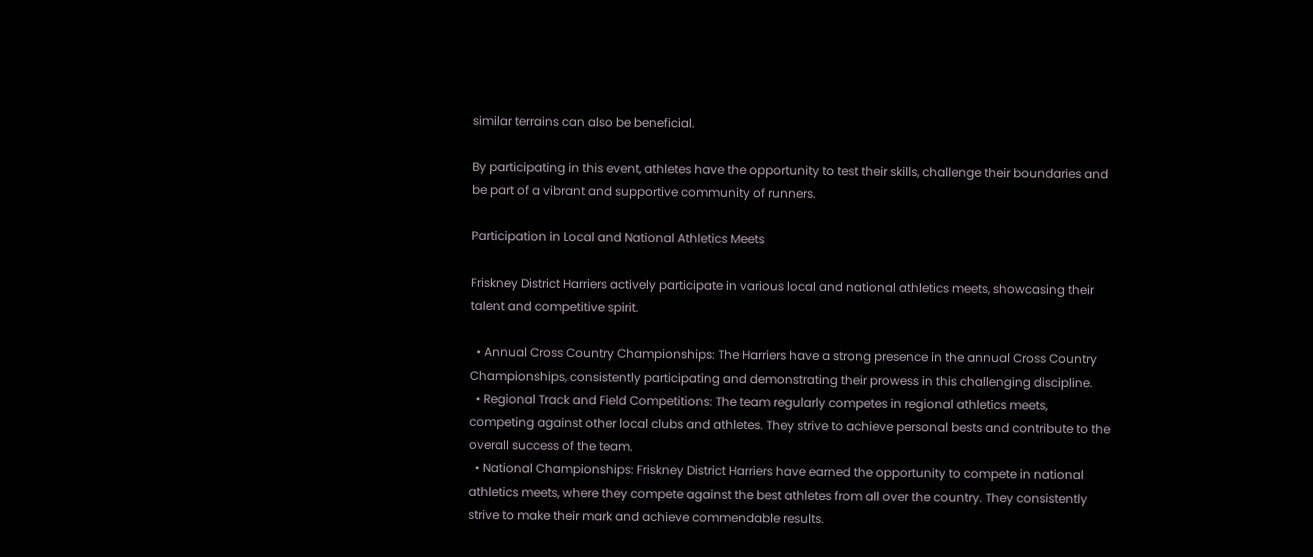similar terrains can also be beneficial.

By participating in this event, athletes have the opportunity to test their skills, challenge their boundaries and be part of a vibrant and supportive community of runners.

Participation in Local and National Athletics Meets

Friskney District Harriers actively participate in various local and national athletics meets, showcasing their talent and competitive spirit.

  • Annual Cross Country Championships: The Harriers have a strong presence in the annual Cross Country Championships, consistently participating and demonstrating their prowess in this challenging discipline.
  • Regional Track and Field Competitions: The team regularly competes in regional athletics meets, competing against other local clubs and athletes. They strive to achieve personal bests and contribute to the overall success of the team.
  • National Championships: Friskney District Harriers have earned the opportunity to compete in national athletics meets, where they compete against the best athletes from all over the country. They consistently strive to make their mark and achieve commendable results.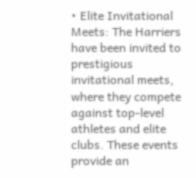• Elite Invitational Meets: The Harriers have been invited to prestigious invitational meets, where they compete against top-level athletes and elite clubs. These events provide an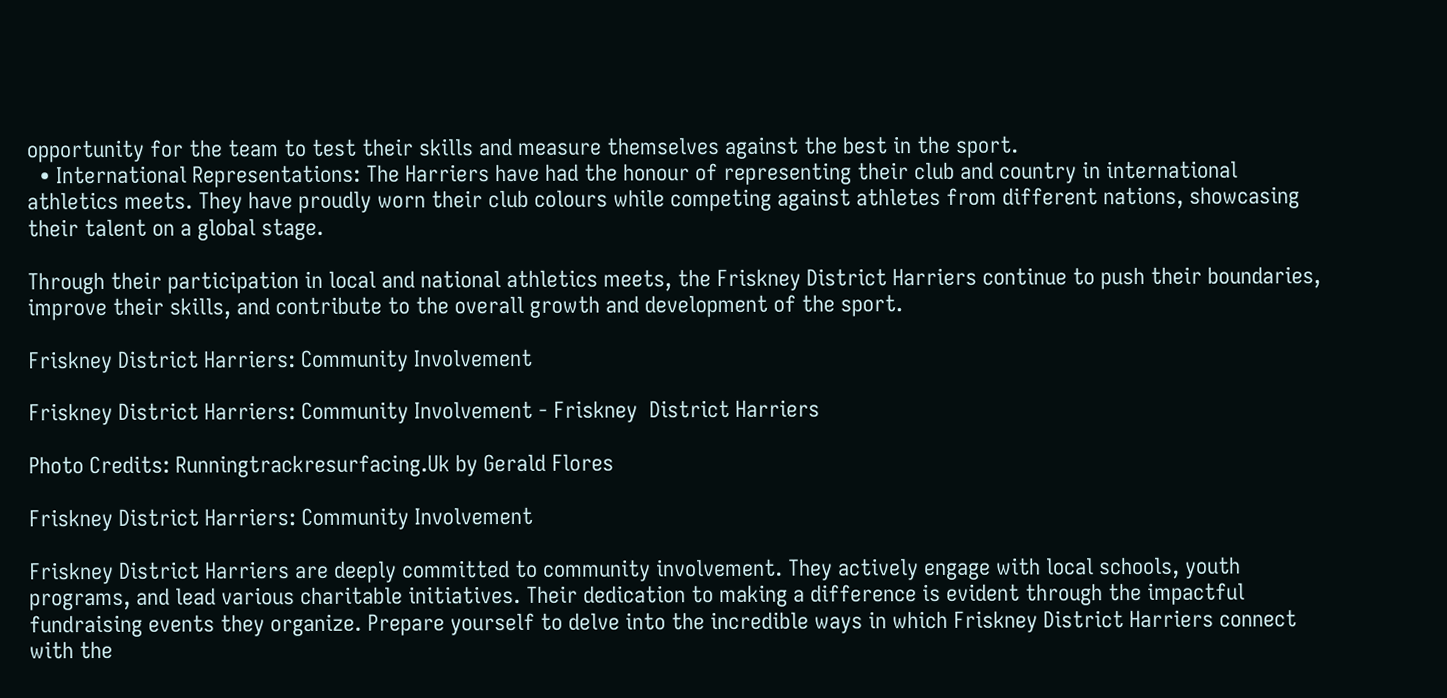opportunity for the team to test their skills and measure themselves against the best in the sport.
  • International Representations: The Harriers have had the honour of representing their club and country in international athletics meets. They have proudly worn their club colours while competing against athletes from different nations, showcasing their talent on a global stage.

Through their participation in local and national athletics meets, the Friskney District Harriers continue to push their boundaries, improve their skills, and contribute to the overall growth and development of the sport.

Friskney District Harriers: Community Involvement

Friskney District Harriers: Community Involvement - Friskney  District Harriers

Photo Credits: Runningtrackresurfacing.Uk by Gerald Flores

Friskney District Harriers: Community Involvement

Friskney District Harriers are deeply committed to community involvement. They actively engage with local schools, youth programs, and lead various charitable initiatives. Their dedication to making a difference is evident through the impactful fundraising events they organize. Prepare yourself to delve into the incredible ways in which Friskney District Harriers connect with the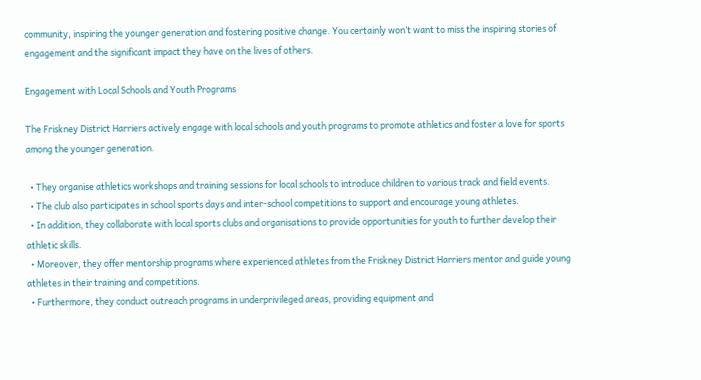community, inspiring the younger generation and fostering positive change. You certainly won’t want to miss the inspiring stories of engagement and the significant impact they have on the lives of others.

Engagement with Local Schools and Youth Programs

The Friskney District Harriers actively engage with local schools and youth programs to promote athletics and foster a love for sports among the younger generation.

  • They organise athletics workshops and training sessions for local schools to introduce children to various track and field events.
  • The club also participates in school sports days and inter-school competitions to support and encourage young athletes.
  • In addition, they collaborate with local sports clubs and organisations to provide opportunities for youth to further develop their athletic skills.
  • Moreover, they offer mentorship programs where experienced athletes from the Friskney District Harriers mentor and guide young athletes in their training and competitions.
  • Furthermore, they conduct outreach programs in underprivileged areas, providing equipment and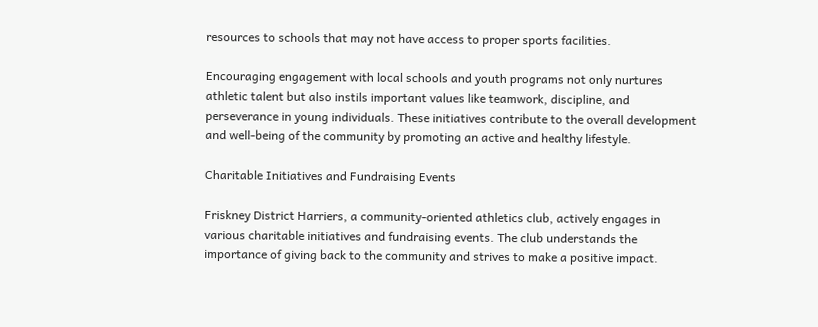resources to schools that may not have access to proper sports facilities.

Encouraging engagement with local schools and youth programs not only nurtures athletic talent but also instils important values like teamwork, discipline, and perseverance in young individuals. These initiatives contribute to the overall development and well-being of the community by promoting an active and healthy lifestyle.

Charitable Initiatives and Fundraising Events

Friskney District Harriers, a community-oriented athletics club, actively engages in various charitable initiatives and fundraising events. The club understands the importance of giving back to the community and strives to make a positive impact.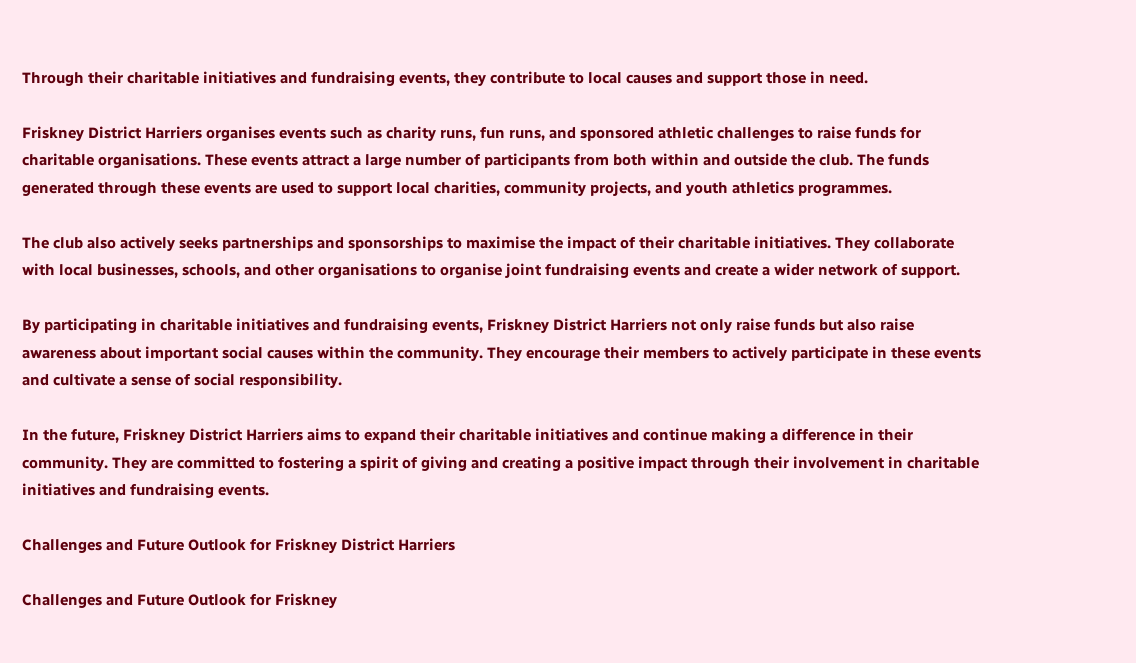Through their charitable initiatives and fundraising events, they contribute to local causes and support those in need.

Friskney District Harriers organises events such as charity runs, fun runs, and sponsored athletic challenges to raise funds for charitable organisations. These events attract a large number of participants from both within and outside the club. The funds generated through these events are used to support local charities, community projects, and youth athletics programmes.

The club also actively seeks partnerships and sponsorships to maximise the impact of their charitable initiatives. They collaborate with local businesses, schools, and other organisations to organise joint fundraising events and create a wider network of support.

By participating in charitable initiatives and fundraising events, Friskney District Harriers not only raise funds but also raise awareness about important social causes within the community. They encourage their members to actively participate in these events and cultivate a sense of social responsibility.

In the future, Friskney District Harriers aims to expand their charitable initiatives and continue making a difference in their community. They are committed to fostering a spirit of giving and creating a positive impact through their involvement in charitable initiatives and fundraising events.

Challenges and Future Outlook for Friskney District Harriers

Challenges and Future Outlook for Friskney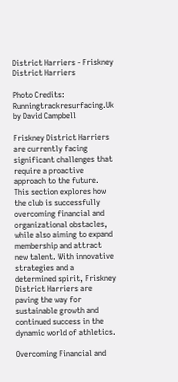District Harriers - Friskney  District Harriers

Photo Credits: Runningtrackresurfacing.Uk by David Campbell

Friskney District Harriers are currently facing significant challenges that require a proactive approach to the future. This section explores how the club is successfully overcoming financial and organizational obstacles, while also aiming to expand membership and attract new talent. With innovative strategies and a determined spirit, Friskney District Harriers are paving the way for sustainable growth and continued success in the dynamic world of athletics.

Overcoming Financial and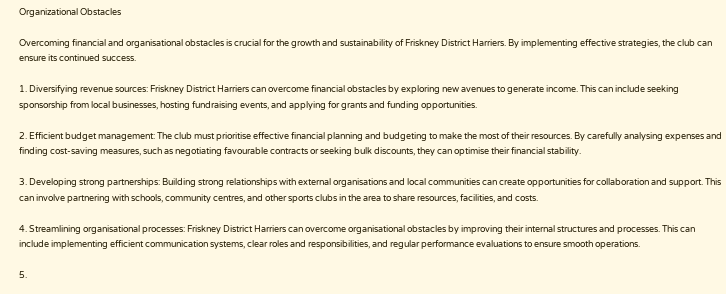Organizational Obstacles

Overcoming financial and organisational obstacles is crucial for the growth and sustainability of Friskney District Harriers. By implementing effective strategies, the club can ensure its continued success.

1. Diversifying revenue sources: Friskney District Harriers can overcome financial obstacles by exploring new avenues to generate income. This can include seeking sponsorship from local businesses, hosting fundraising events, and applying for grants and funding opportunities.

2. Efficient budget management: The club must prioritise effective financial planning and budgeting to make the most of their resources. By carefully analysing expenses and finding cost-saving measures, such as negotiating favourable contracts or seeking bulk discounts, they can optimise their financial stability.

3. Developing strong partnerships: Building strong relationships with external organisations and local communities can create opportunities for collaboration and support. This can involve partnering with schools, community centres, and other sports clubs in the area to share resources, facilities, and costs.

4. Streamlining organisational processes: Friskney District Harriers can overcome organisational obstacles by improving their internal structures and processes. This can include implementing efficient communication systems, clear roles and responsibilities, and regular performance evaluations to ensure smooth operations.

5.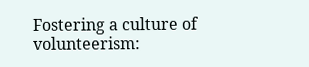Fostering a culture of volunteerism: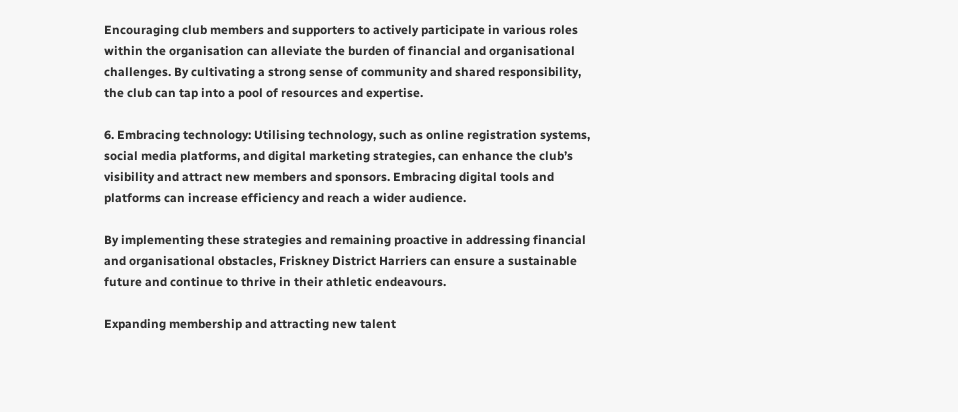Encouraging club members and supporters to actively participate in various roles within the organisation can alleviate the burden of financial and organisational challenges. By cultivating a strong sense of community and shared responsibility, the club can tap into a pool of resources and expertise.

6. Embracing technology: Utilising technology, such as online registration systems, social media platforms, and digital marketing strategies, can enhance the club’s visibility and attract new members and sponsors. Embracing digital tools and platforms can increase efficiency and reach a wider audience.

By implementing these strategies and remaining proactive in addressing financial and organisational obstacles, Friskney District Harriers can ensure a sustainable future and continue to thrive in their athletic endeavours.

Expanding membership and attracting new talent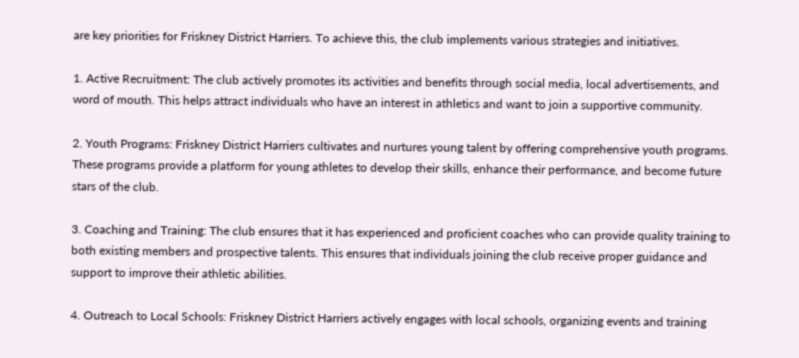are key priorities for Friskney District Harriers. To achieve this, the club implements various strategies and initiatives.

1. Active Recruitment: The club actively promotes its activities and benefits through social media, local advertisements, and word of mouth. This helps attract individuals who have an interest in athletics and want to join a supportive community.

2. Youth Programs: Friskney District Harriers cultivates and nurtures young talent by offering comprehensive youth programs. These programs provide a platform for young athletes to develop their skills, enhance their performance, and become future stars of the club.

3. Coaching and Training: The club ensures that it has experienced and proficient coaches who can provide quality training to both existing members and prospective talents. This ensures that individuals joining the club receive proper guidance and support to improve their athletic abilities.

4. Outreach to Local Schools: Friskney District Harriers actively engages with local schools, organizing events and training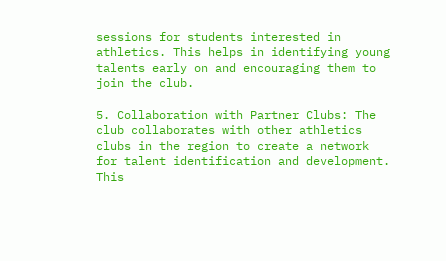sessions for students interested in athletics. This helps in identifying young talents early on and encouraging them to join the club.

5. Collaboration with Partner Clubs: The club collaborates with other athletics clubs in the region to create a network for talent identification and development. This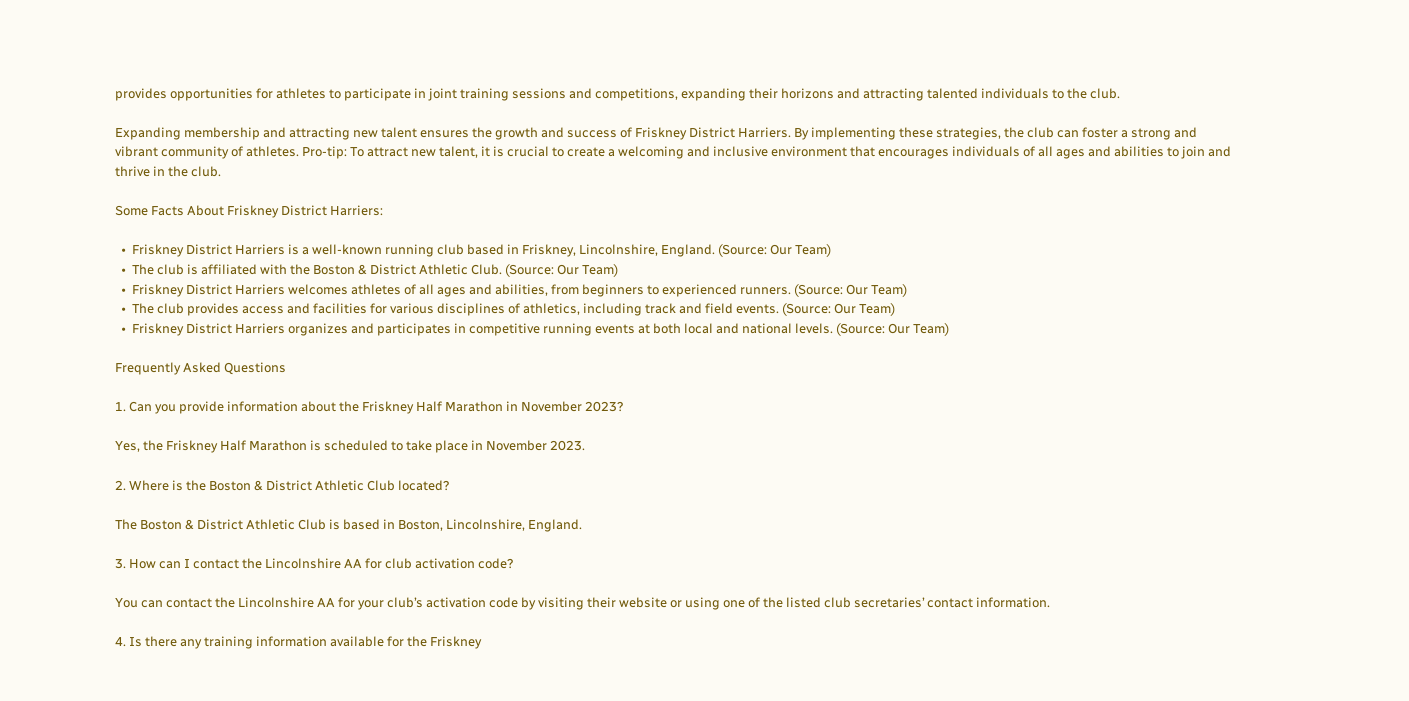provides opportunities for athletes to participate in joint training sessions and competitions, expanding their horizons and attracting talented individuals to the club.

Expanding membership and attracting new talent ensures the growth and success of Friskney District Harriers. By implementing these strategies, the club can foster a strong and vibrant community of athletes. Pro-tip: To attract new talent, it is crucial to create a welcoming and inclusive environment that encourages individuals of all ages and abilities to join and thrive in the club.

Some Facts About Friskney District Harriers:

  •  Friskney District Harriers is a well-known running club based in Friskney, Lincolnshire, England. (Source: Our Team)
  •  The club is affiliated with the Boston & District Athletic Club. (Source: Our Team)
  •  Friskney District Harriers welcomes athletes of all ages and abilities, from beginners to experienced runners. (Source: Our Team)
  •  The club provides access and facilities for various disciplines of athletics, including track and field events. (Source: Our Team)
  •  Friskney District Harriers organizes and participates in competitive running events at both local and national levels. (Source: Our Team)

Frequently Asked Questions

1. Can you provide information about the Friskney Half Marathon in November 2023?

Yes, the Friskney Half Marathon is scheduled to take place in November 2023.

2. Where is the Boston & District Athletic Club located?

The Boston & District Athletic Club is based in Boston, Lincolnshire, England.

3. How can I contact the Lincolnshire AA for club activation code?

You can contact the Lincolnshire AA for your club’s activation code by visiting their website or using one of the listed club secretaries’ contact information.

4. Is there any training information available for the Friskney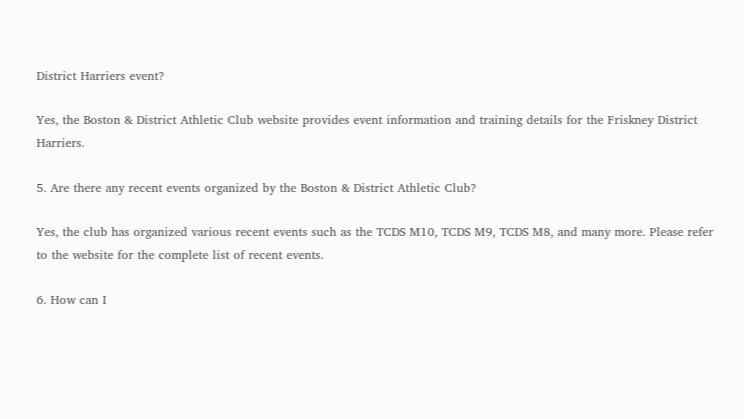District Harriers event?

Yes, the Boston & District Athletic Club website provides event information and training details for the Friskney District Harriers.

5. Are there any recent events organized by the Boston & District Athletic Club?

Yes, the club has organized various recent events such as the TCDS M10, TCDS M9, TCDS M8, and many more. Please refer to the website for the complete list of recent events.

6. How can I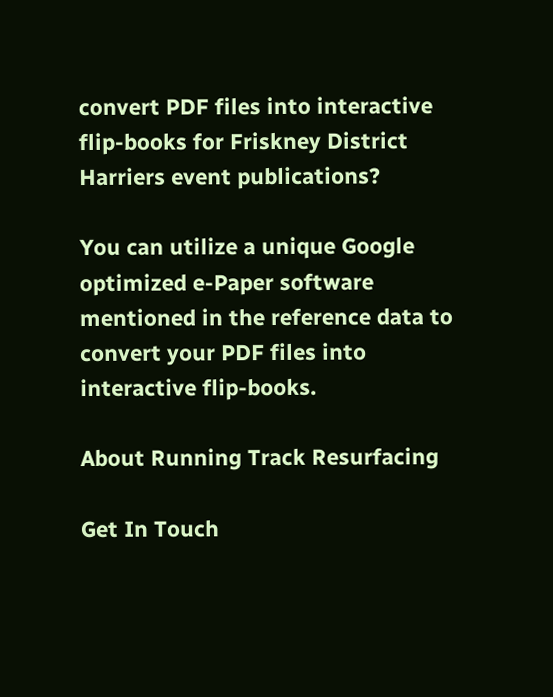convert PDF files into interactive flip-books for Friskney District Harriers event publications?

You can utilize a unique Google optimized e-Paper software mentioned in the reference data to convert your PDF files into interactive flip-books.

About Running Track Resurfacing

Get In Touch